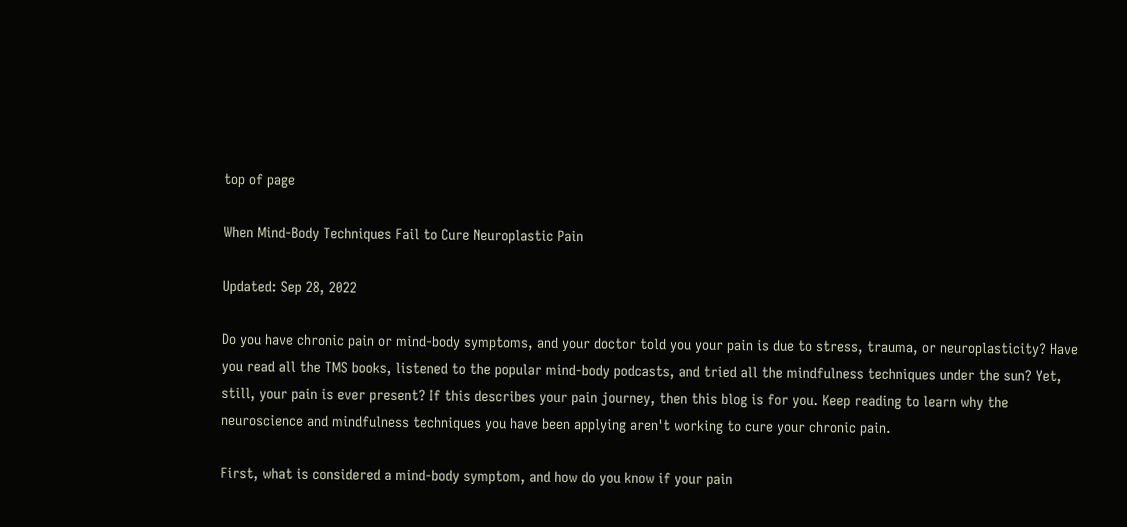top of page

When Mind-Body Techniques Fail to Cure Neuroplastic Pain

Updated: Sep 28, 2022

Do you have chronic pain or mind-body symptoms, and your doctor told you your pain is due to stress, trauma, or neuroplasticity? Have you read all the TMS books, listened to the popular mind-body podcasts, and tried all the mindfulness techniques under the sun? Yet, still, your pain is ever present? If this describes your pain journey, then this blog is for you. Keep reading to learn why the neuroscience and mindfulness techniques you have been applying aren't working to cure your chronic pain.

First, what is considered a mind-body symptom, and how do you know if your pain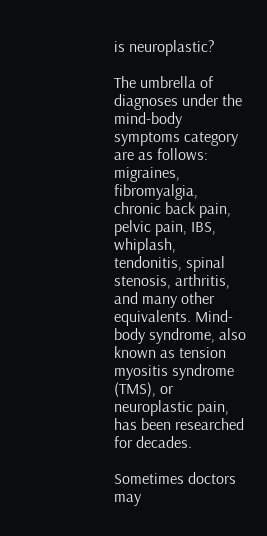is neuroplastic?

The umbrella of diagnoses under the mind-body symptoms category are as follows: migraines, fibromyalgia, chronic back pain, pelvic pain, IBS, whiplash, tendonitis, spinal stenosis, arthritis, and many other equivalents. Mind-body syndrome, also known as tension myositis syndrome (TMS), or neuroplastic pain, has been researched for decades.

Sometimes doctors may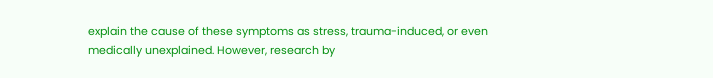explain the cause of these symptoms as stress, trauma-induced, or even medically unexplained. However, research by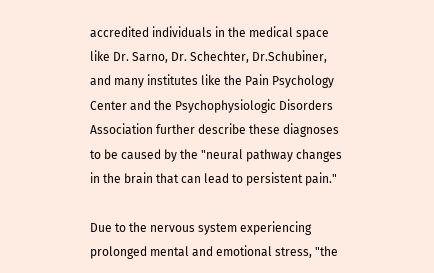accredited individuals in the medical space like Dr. Sarno, Dr. Schechter, Dr.Schubiner, and many institutes like the Pain Psychology Center and the Psychophysiologic Disorders Association further describe these diagnoses to be caused by the "neural pathway changes in the brain that can lead to persistent pain."

Due to the nervous system experiencing prolonged mental and emotional stress, "the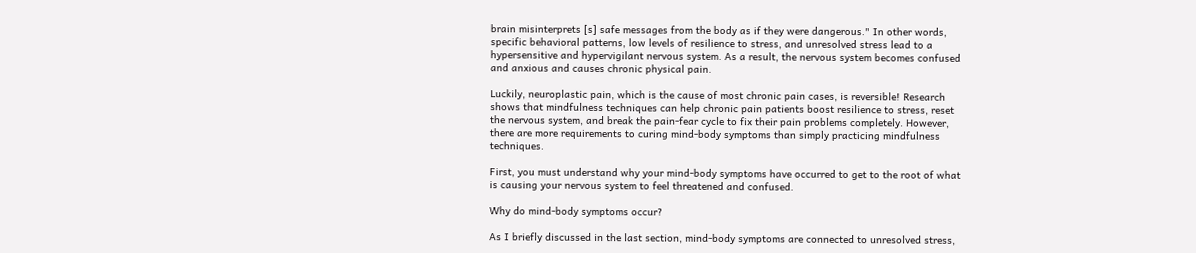brain misinterprets [s] safe messages from the body as if they were dangerous." In other words, specific behavioral patterns, low levels of resilience to stress, and unresolved stress lead to a hypersensitive and hypervigilant nervous system. As a result, the nervous system becomes confused and anxious and causes chronic physical pain.

Luckily, neuroplastic pain, which is the cause of most chronic pain cases, is reversible! Research shows that mindfulness techniques can help chronic pain patients boost resilience to stress, reset the nervous system, and break the pain-fear cycle to fix their pain problems completely. However, there are more requirements to curing mind-body symptoms than simply practicing mindfulness techniques.

First, you must understand why your mind-body symptoms have occurred to get to the root of what is causing your nervous system to feel threatened and confused.

Why do mind-body symptoms occur?

As I briefly discussed in the last section, mind-body symptoms are connected to unresolved stress,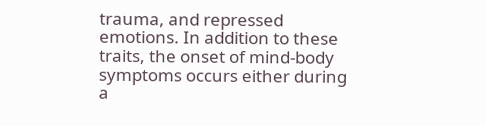trauma, and repressed emotions. In addition to these traits, the onset of mind-body symptoms occurs either during a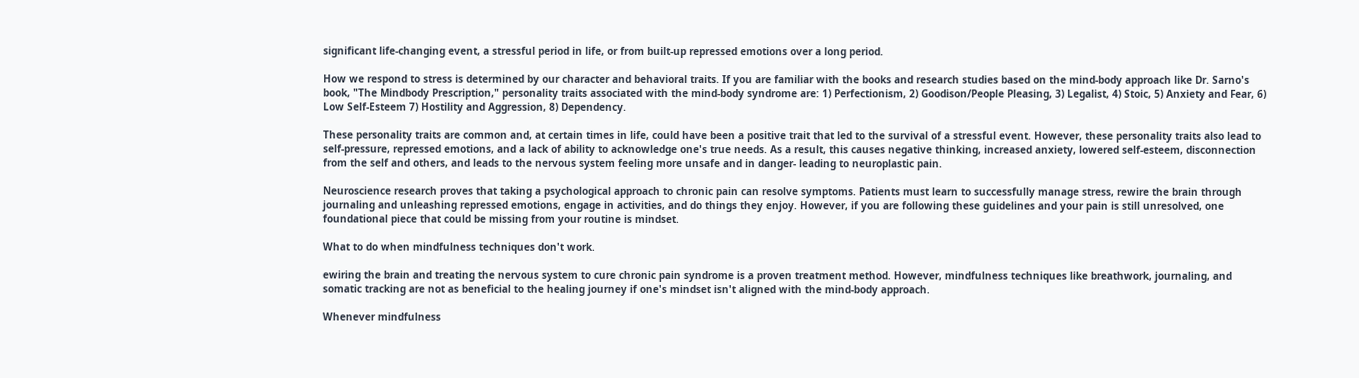significant life-changing event, a stressful period in life, or from built-up repressed emotions over a long period.

How we respond to stress is determined by our character and behavioral traits. If you are familiar with the books and research studies based on the mind-body approach like Dr. Sarno's book, "The Mindbody Prescription," personality traits associated with the mind-body syndrome are: 1) Perfectionism, 2) Goodison/People Pleasing, 3) Legalist, 4) Stoic, 5) Anxiety and Fear, 6) Low Self-Esteem 7) Hostility and Aggression, 8) Dependency.

These personality traits are common and, at certain times in life, could have been a positive trait that led to the survival of a stressful event. However, these personality traits also lead to self-pressure, repressed emotions, and a lack of ability to acknowledge one's true needs. As a result, this causes negative thinking, increased anxiety, lowered self-esteem, disconnection from the self and others, and leads to the nervous system feeling more unsafe and in danger- leading to neuroplastic pain.

Neuroscience research proves that taking a psychological approach to chronic pain can resolve symptoms. Patients must learn to successfully manage stress, rewire the brain through journaling and unleashing repressed emotions, engage in activities, and do things they enjoy. However, if you are following these guidelines and your pain is still unresolved, one foundational piece that could be missing from your routine is mindset.

What to do when mindfulness techniques don't work.

ewiring the brain and treating the nervous system to cure chronic pain syndrome is a proven treatment method. However, mindfulness techniques like breathwork, journaling, and somatic tracking are not as beneficial to the healing journey if one's mindset isn't aligned with the mind-body approach.

Whenever mindfulness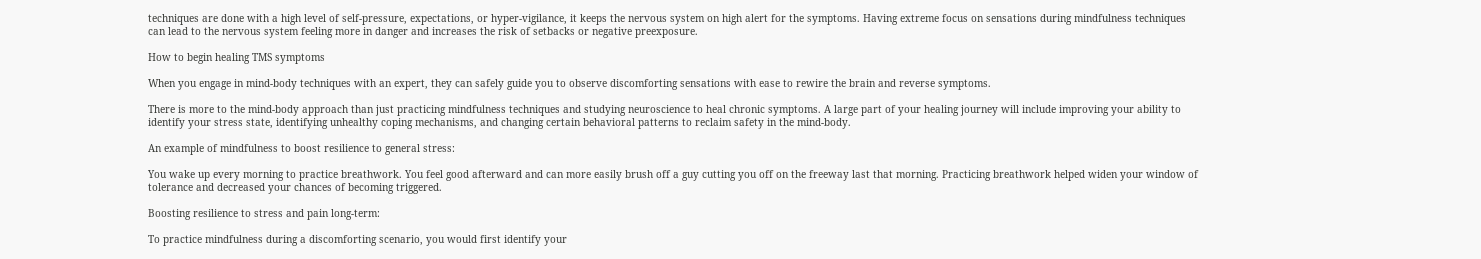techniques are done with a high level of self-pressure, expectations, or hyper-vigilance, it keeps the nervous system on high alert for the symptoms. Having extreme focus on sensations during mindfulness techniques can lead to the nervous system feeling more in danger and increases the risk of setbacks or negative preexposure.

How to begin healing TMS symptoms

When you engage in mind-body techniques with an expert, they can safely guide you to observe discomforting sensations with ease to rewire the brain and reverse symptoms.

There is more to the mind-body approach than just practicing mindfulness techniques and studying neuroscience to heal chronic symptoms. A large part of your healing journey will include improving your ability to identify your stress state, identifying unhealthy coping mechanisms, and changing certain behavioral patterns to reclaim safety in the mind-body.

An example of mindfulness to boost resilience to general stress:

You wake up every morning to practice breathwork. You feel good afterward and can more easily brush off a guy cutting you off on the freeway last that morning. Practicing breathwork helped widen your window of tolerance and decreased your chances of becoming triggered.

Boosting resilience to stress and pain long-term:

To practice mindfulness during a discomforting scenario, you would first identify your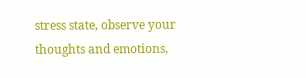stress state, observe your thoughts and emotions,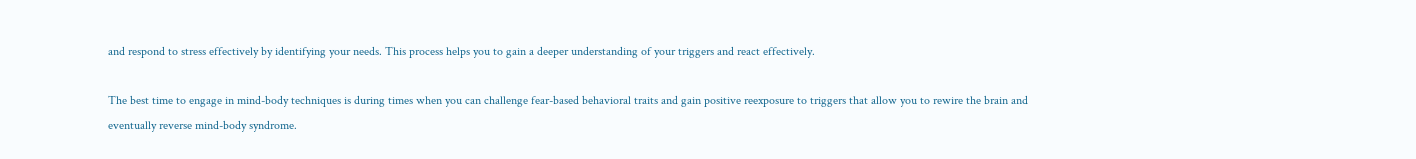and respond to stress effectively by identifying your needs. This process helps you to gain a deeper understanding of your triggers and react effectively.

The best time to engage in mind-body techniques is during times when you can challenge fear-based behavioral traits and gain positive reexposure to triggers that allow you to rewire the brain and eventually reverse mind-body syndrome.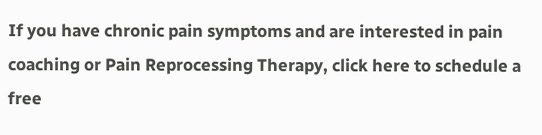If you have chronic pain symptoms and are interested in pain coaching or Pain Reprocessing Therapy, click here to schedule a free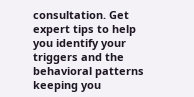consultation. Get expert tips to help you identify your triggers and the behavioral patterns keeping you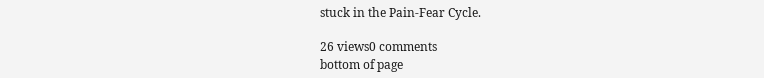stuck in the Pain-Fear Cycle.

26 views0 comments
bottom of page